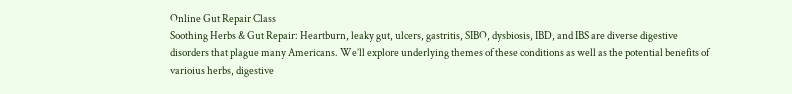Online Gut Repair Class
Soothing Herbs & Gut Repair: Heartburn, leaky gut, ulcers, gastritis, SIBO, dysbiosis, IBD, and IBS are diverse digestive disorders that plague many Americans. We’ll explore underlying themes of these conditions as well as the potential benefits of varioius herbs, digestive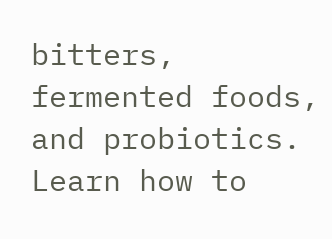bitters, fermented foods, and probiotics. Learn how to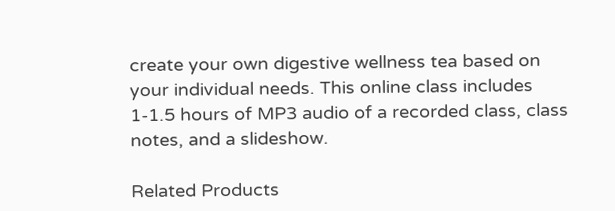create your own digestive wellness tea based on your individual needs. This online class includes 1-1.5 hours of MP3 audio of a recorded class, class notes, and a slideshow.

Related Products